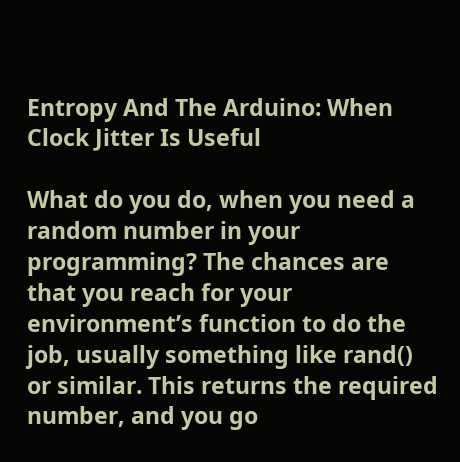Entropy And The Arduino: When Clock Jitter Is Useful

What do you do, when you need a random number in your programming? The chances are that you reach for your environment’s function to do the job, usually something like rand() or similar. This returns the required number, and you go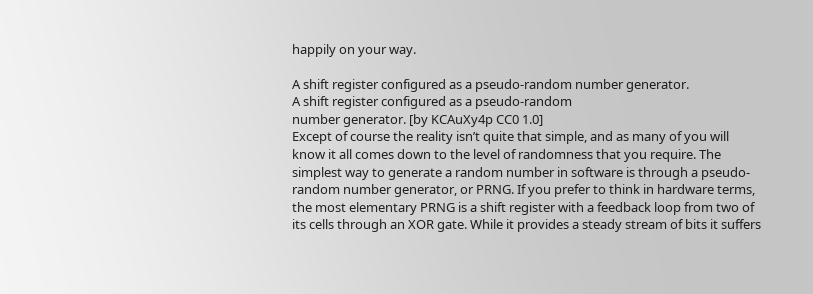happily on your way.

A shift register configured as a pseudo-random number generator.
A shift register configured as a pseudo-random
number generator. [by KCAuXy4p CC0 1.0]
Except of course the reality isn’t quite that simple, and as many of you will know it all comes down to the level of randomness that you require. The simplest way to generate a random number in software is through a pseudo-random number generator, or PRNG. If you prefer to think in hardware terms, the most elementary PRNG is a shift register with a feedback loop from two of its cells through an XOR gate. While it provides a steady stream of bits it suffers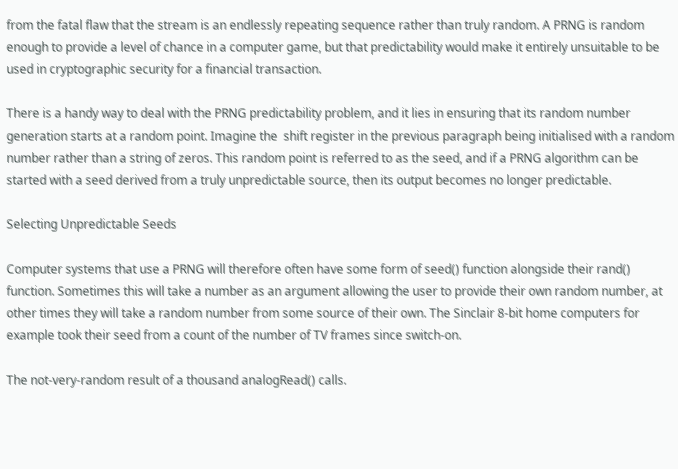from the fatal flaw that the stream is an endlessly repeating sequence rather than truly random. A PRNG is random enough to provide a level of chance in a computer game, but that predictability would make it entirely unsuitable to be used in cryptographic security for a financial transaction.

There is a handy way to deal with the PRNG predictability problem, and it lies in ensuring that its random number generation starts at a random point. Imagine the  shift register in the previous paragraph being initialised with a random number rather than a string of zeros. This random point is referred to as the seed, and if a PRNG algorithm can be started with a seed derived from a truly unpredictable source, then its output becomes no longer predictable.

Selecting Unpredictable Seeds

Computer systems that use a PRNG will therefore often have some form of seed() function alongside their rand() function. Sometimes this will take a number as an argument allowing the user to provide their own random number, at other times they will take a random number from some source of their own. The Sinclair 8-bit home computers for example took their seed from a count of the number of TV frames since switch-on.

The not-very-random result of a thousand analogRead() calls.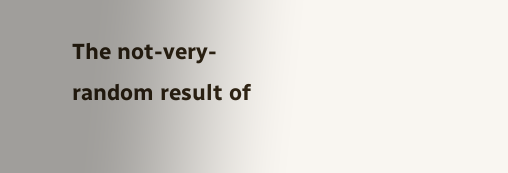The not-very-random result of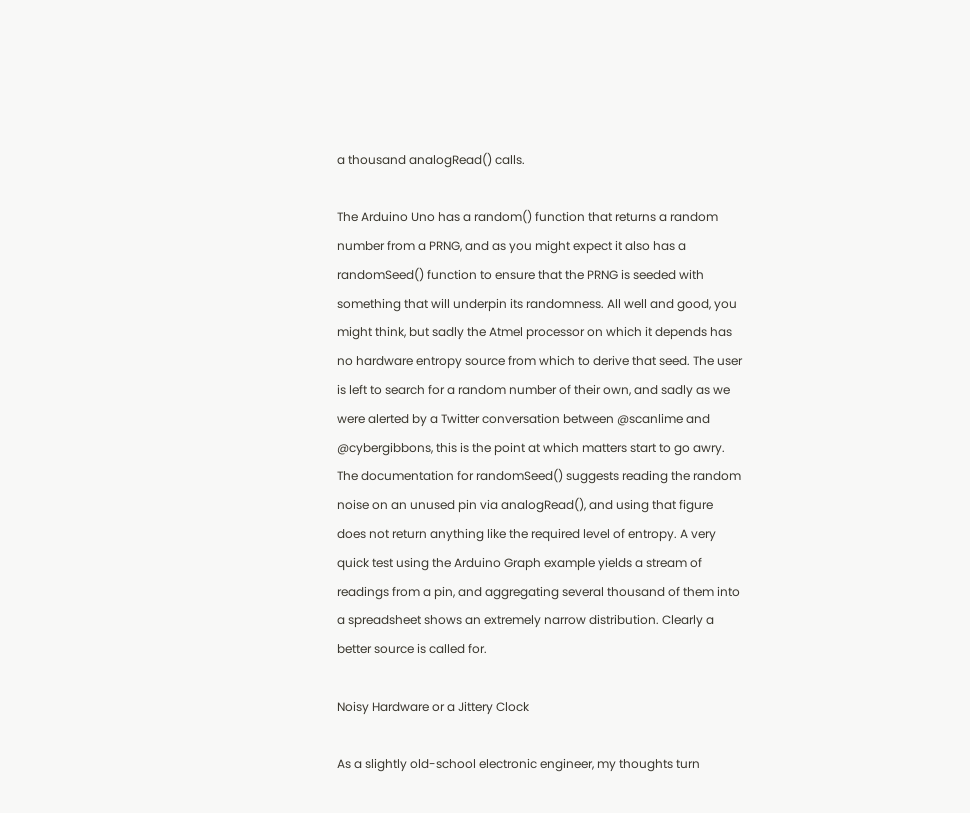a thousand analogRead() calls.

The Arduino Uno has a random() function that returns a random number from a PRNG, and as you might expect it also has a randomSeed() function to ensure that the PRNG is seeded with something that will underpin its randomness. All well and good, you might think, but sadly the Atmel processor on which it depends has no hardware entropy source from which to derive that seed. The user is left to search for a random number of their own, and sadly as we were alerted by a Twitter conversation between @scanlime and @cybergibbons, this is the point at which matters start to go awry. The documentation for randomSeed() suggests reading the random noise on an unused pin via analogRead(), and using that figure does not return anything like the required level of entropy. A very quick test using the Arduino Graph example yields a stream of readings from a pin, and aggregating several thousand of them into a spreadsheet shows an extremely narrow distribution. Clearly a better source is called for.

Noisy Hardware or a Jittery Clock

As a slightly old-school electronic engineer, my thoughts turn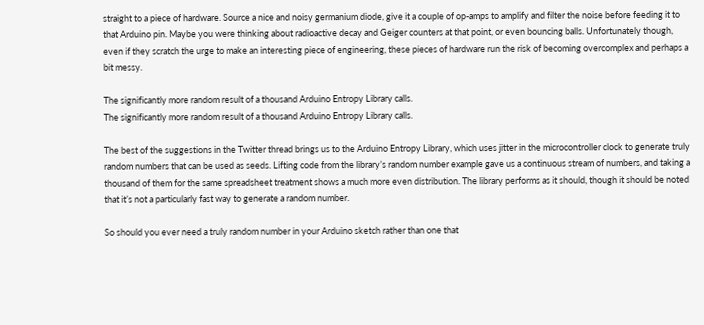straight to a piece of hardware. Source a nice and noisy germanium diode, give it a couple of op-amps to amplify and filter the noise before feeding it to that Arduino pin. Maybe you were thinking about radioactive decay and Geiger counters at that point, or even bouncing balls. Unfortunately though, even if they scratch the urge to make an interesting piece of engineering, these pieces of hardware run the risk of becoming overcomplex and perhaps a bit messy.

The significantly more random result of a thousand Arduino Entropy Library calls.
The significantly more random result of a thousand Arduino Entropy Library calls.

The best of the suggestions in the Twitter thread brings us to the Arduino Entropy Library, which uses jitter in the microcontroller clock to generate truly random numbers that can be used as seeds. Lifting code from the library’s random number example gave us a continuous stream of numbers, and taking a thousand of them for the same spreadsheet treatment shows a much more even distribution. The library performs as it should, though it should be noted that it’s not a particularly fast way to generate a random number.

So should you ever need a truly random number in your Arduino sketch rather than one that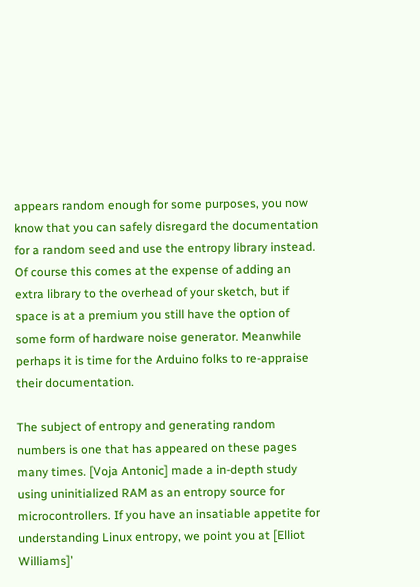appears random enough for some purposes, you now know that you can safely disregard the documentation for a random seed and use the entropy library instead. Of course this comes at the expense of adding an extra library to the overhead of your sketch, but if space is at a premium you still have the option of some form of hardware noise generator. Meanwhile perhaps it is time for the Arduino folks to re-appraise their documentation.

The subject of entropy and generating random numbers is one that has appeared on these pages many times. [Voja Antonic] made a in-depth study using uninitialized RAM as an entropy source for microcontrollers. If you have an insatiable appetite for understanding Linux entropy, we point you at [Elliot Williams]’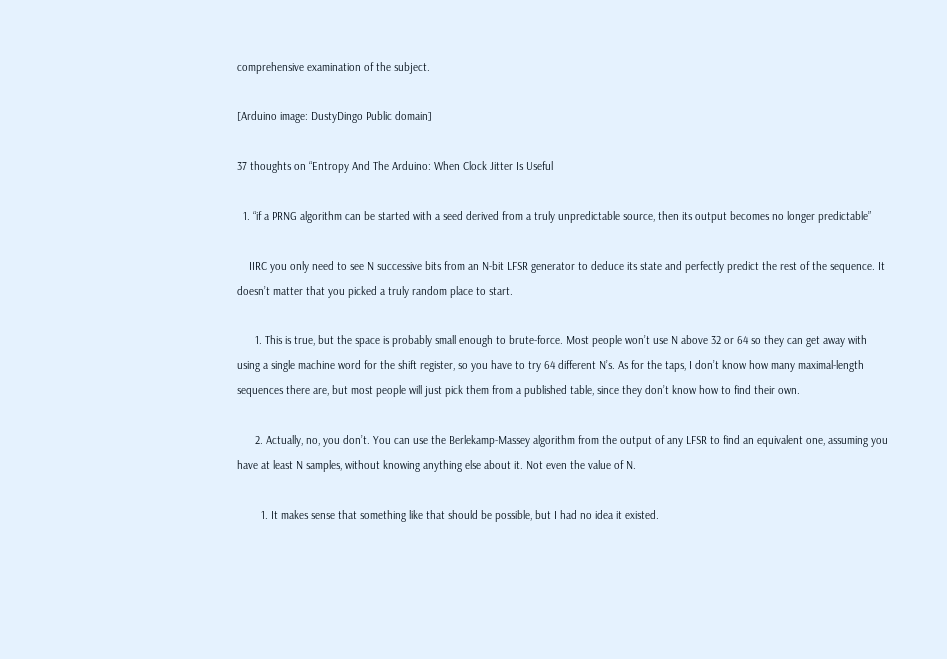comprehensive examination of the subject.

[Arduino image: DustyDingo Public domain]

37 thoughts on “Entropy And The Arduino: When Clock Jitter Is Useful

  1. “if a PRNG algorithm can be started with a seed derived from a truly unpredictable source, then its output becomes no longer predictable”

    IIRC you only need to see N successive bits from an N-bit LFSR generator to deduce its state and perfectly predict the rest of the sequence. It doesn’t matter that you picked a truly random place to start.

      1. This is true, but the space is probably small enough to brute-force. Most people won’t use N above 32 or 64 so they can get away with using a single machine word for the shift register, so you have to try 64 different N’s. As for the taps, I don’t know how many maximal-length sequences there are, but most people will just pick them from a published table, since they don’t know how to find their own.

      2. Actually, no, you don’t. You can use the Berlekamp-Massey algorithm from the output of any LFSR to find an equivalent one, assuming you have at least N samples, without knowing anything else about it. Not even the value of N.

        1. It makes sense that something like that should be possible, but I had no idea it existed.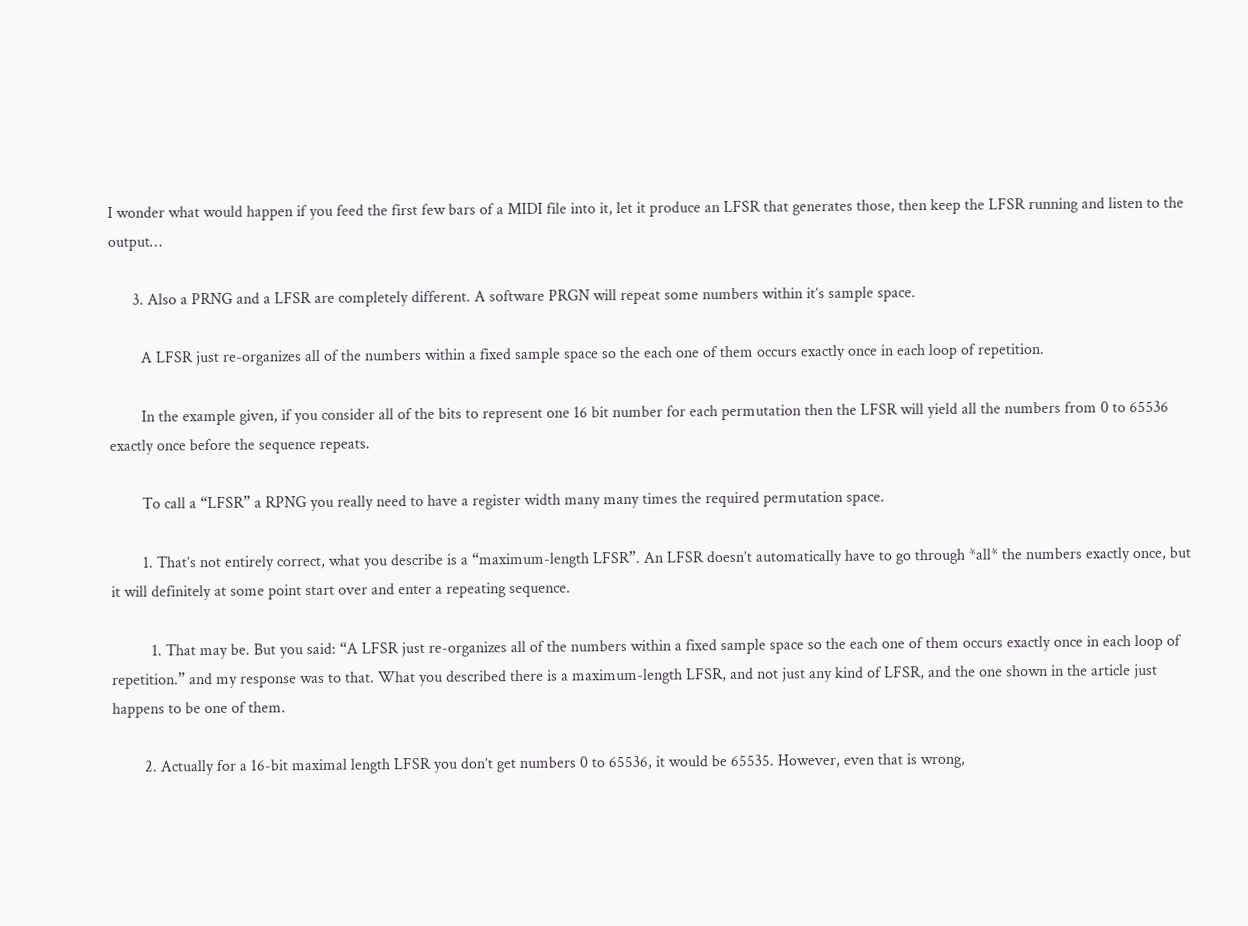I wonder what would happen if you feed the first few bars of a MIDI file into it, let it produce an LFSR that generates those, then keep the LFSR running and listen to the output…

      3. Also a PRNG and a LFSR are completely different. A software PRGN will repeat some numbers within it’s sample space.

        A LFSR just re-organizes all of the numbers within a fixed sample space so the each one of them occurs exactly once in each loop of repetition.

        In the example given, if you consider all of the bits to represent one 16 bit number for each permutation then the LFSR will yield all the numbers from 0 to 65536 exactly once before the sequence repeats.

        To call a “LFSR” a RPNG you really need to have a register width many many times the required permutation space.

        1. That’s not entirely correct, what you describe is a “maximum-length LFSR”. An LFSR doesn’t automatically have to go through *all* the numbers exactly once, but it will definitely at some point start over and enter a repeating sequence.

          1. That may be. But you said: “A LFSR just re-organizes all of the numbers within a fixed sample space so the each one of them occurs exactly once in each loop of repetition.” and my response was to that. What you described there is a maximum-length LFSR, and not just any kind of LFSR, and the one shown in the article just happens to be one of them.

        2. Actually for a 16-bit maximal length LFSR you don’t get numbers 0 to 65536, it would be 65535. However, even that is wrong,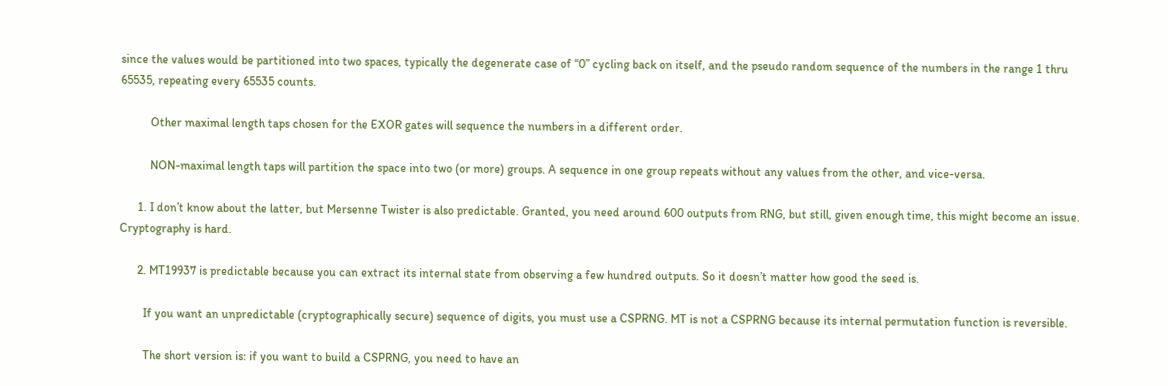since the values would be partitioned into two spaces, typically the degenerate case of “0” cycling back on itself, and the pseudo random sequence of the numbers in the range 1 thru 65535, repeating every 65535 counts.

          Other maximal length taps chosen for the EXOR gates will sequence the numbers in a different order.

          NON-maximal length taps will partition the space into two (or more) groups. A sequence in one group repeats without any values from the other, and vice-versa.

      1. I don’t know about the latter, but Mersenne Twister is also predictable. Granted, you need around 600 outputs from RNG, but still, given enough time, this might become an issue. Cryptography is hard.

      2. MT19937 is predictable because you can extract its internal state from observing a few hundred outputs. So it doesn’t matter how good the seed is.

        If you want an unpredictable (cryptographically secure) sequence of digits, you must use a CSPRNG. MT is not a CSPRNG because its internal permutation function is reversible.

        The short version is: if you want to build a CSPRNG, you need to have an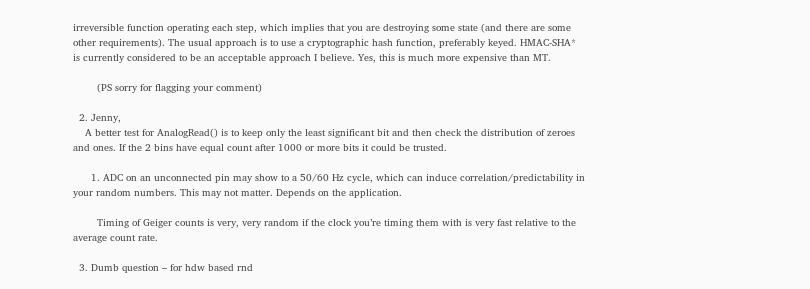irreversible function operating each step, which implies that you are destroying some state (and there are some other requirements). The usual approach is to use a cryptographic hash function, preferably keyed. HMAC-SHA* is currently considered to be an acceptable approach I believe. Yes, this is much more expensive than MT.

        (PS sorry for flagging your comment)

  2. Jenny,
    A better test for AnalogRead() is to keep only the least significant bit and then check the distribution of zeroes and ones. If the 2 bins have equal count after 1000 or more bits it could be trusted.

      1. ADC on an unconnected pin may show to a 50/60 Hz cycle, which can induce correlation/predictability in your random numbers. This may not matter. Depends on the application.

        Timing of Geiger counts is very, very random if the clock you’re timing them with is very fast relative to the average count rate.

  3. Dumb question – for hdw based rnd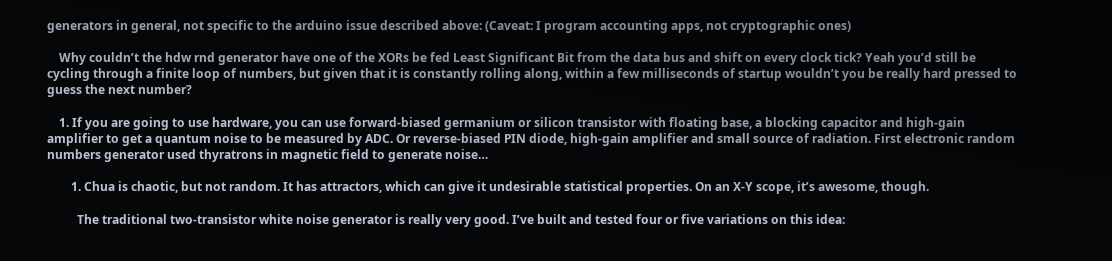generators in general, not specific to the arduino issue described above: (Caveat: I program accounting apps, not cryptographic ones)

    Why couldn’t the hdw rnd generator have one of the XORs be fed Least Significant Bit from the data bus and shift on every clock tick? Yeah you’d still be cycling through a finite loop of numbers, but given that it is constantly rolling along, within a few milliseconds of startup wouldn’t you be really hard pressed to guess the next number?

    1. If you are going to use hardware, you can use forward-biased germanium or silicon transistor with floating base, a blocking capacitor and high-gain amplifier to get a quantum noise to be measured by ADC. Or reverse-biased PIN diode, high-gain amplifier and small source of radiation. First electronic random numbers generator used thyratrons in magnetic field to generate noise…

        1. Chua is chaotic, but not random. It has attractors, which can give it undesirable statistical properties. On an X-Y scope, it’s awesome, though.

          The traditional two-transistor white noise generator is really very good. I’ve built and tested four or five variations on this idea: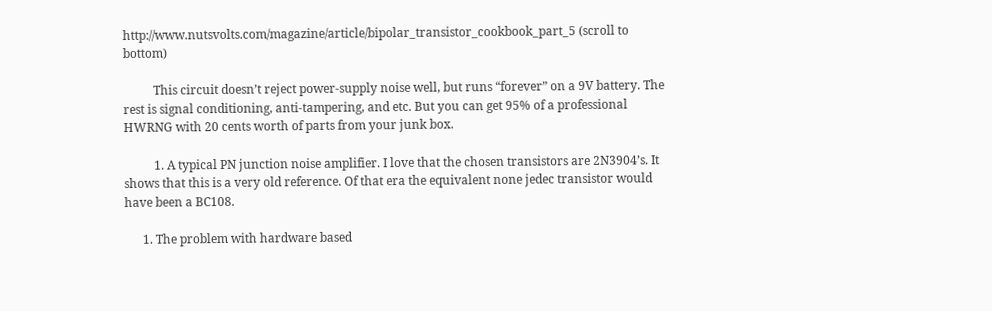http://www.nutsvolts.com/magazine/article/bipolar_transistor_cookbook_part_5 (scroll to bottom)

          This circuit doesn’t reject power-supply noise well, but runs “forever” on a 9V battery. The rest is signal conditioning, anti-tampering, and etc. But you can get 95% of a professional HWRNG with 20 cents worth of parts from your junk box.

          1. A typical PN junction noise amplifier. I love that the chosen transistors are 2N3904’s. It shows that this is a very old reference. Of that era the equivalent none jedec transistor would have been a BC108.

      1. The problem with hardware based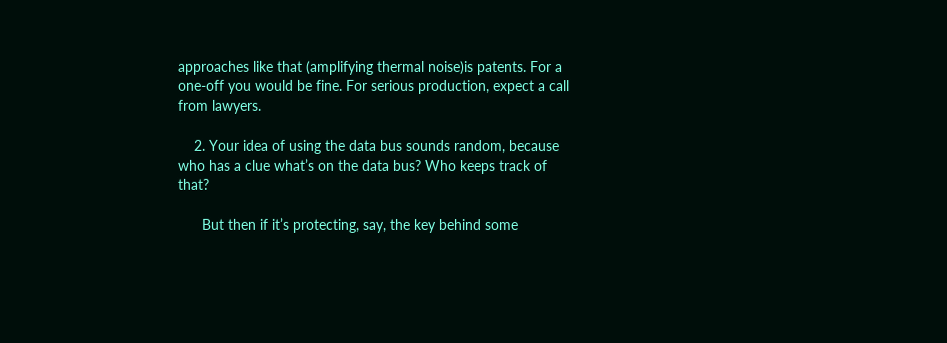approaches like that (amplifying thermal noise)is patents. For a one-off you would be fine. For serious production, expect a call from lawyers.

    2. Your idea of using the data bus sounds random, because who has a clue what’s on the data bus? Who keeps track of that?

      But then if it’s protecting, say, the key behind some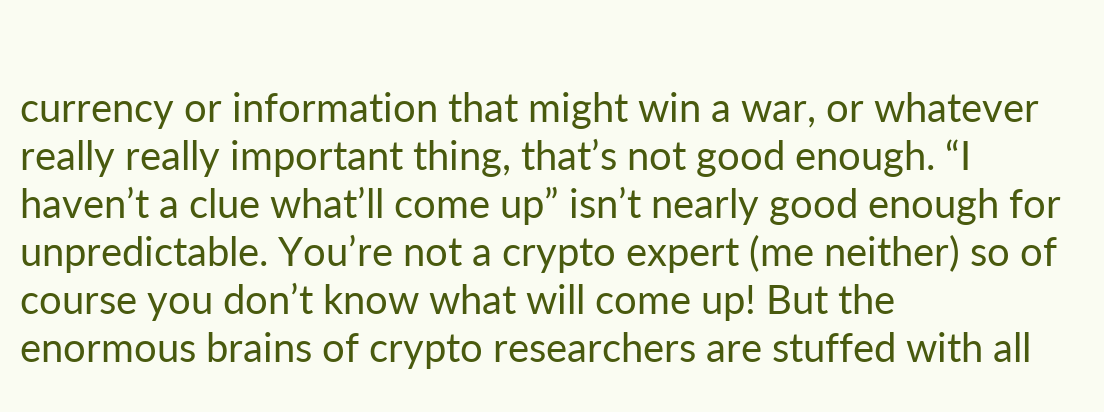currency or information that might win a war, or whatever really really important thing, that’s not good enough. “I haven’t a clue what’ll come up” isn’t nearly good enough for unpredictable. You’re not a crypto expert (me neither) so of course you don’t know what will come up! But the enormous brains of crypto researchers are stuffed with all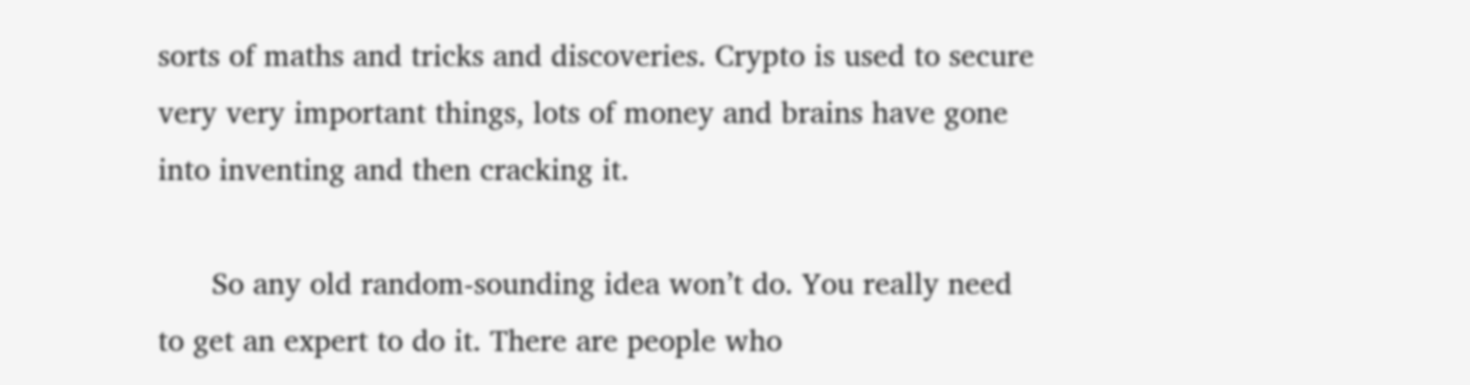sorts of maths and tricks and discoveries. Crypto is used to secure very very important things, lots of money and brains have gone into inventing and then cracking it.

      So any old random-sounding idea won’t do. You really need to get an expert to do it. There are people who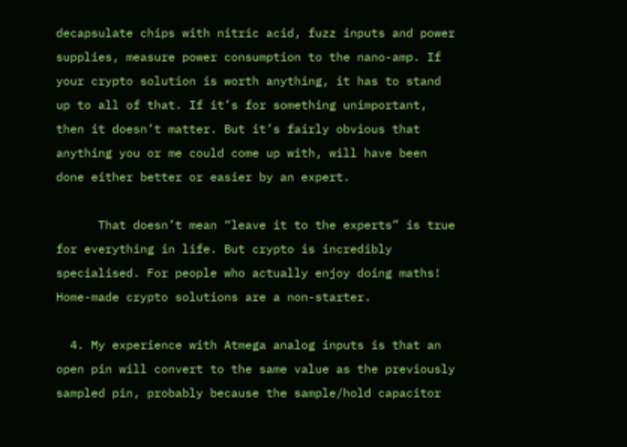decapsulate chips with nitric acid, fuzz inputs and power supplies, measure power consumption to the nano-amp. If your crypto solution is worth anything, it has to stand up to all of that. If it’s for something unimportant, then it doesn’t matter. But it’s fairly obvious that anything you or me could come up with, will have been done either better or easier by an expert.

      That doesn’t mean “leave it to the experts” is true for everything in life. But crypto is incredibly specialised. For people who actually enjoy doing maths! Home-made crypto solutions are a non-starter.

  4. My experience with Atmega analog inputs is that an open pin will convert to the same value as the previously sampled pin, probably because the sample/hold capacitor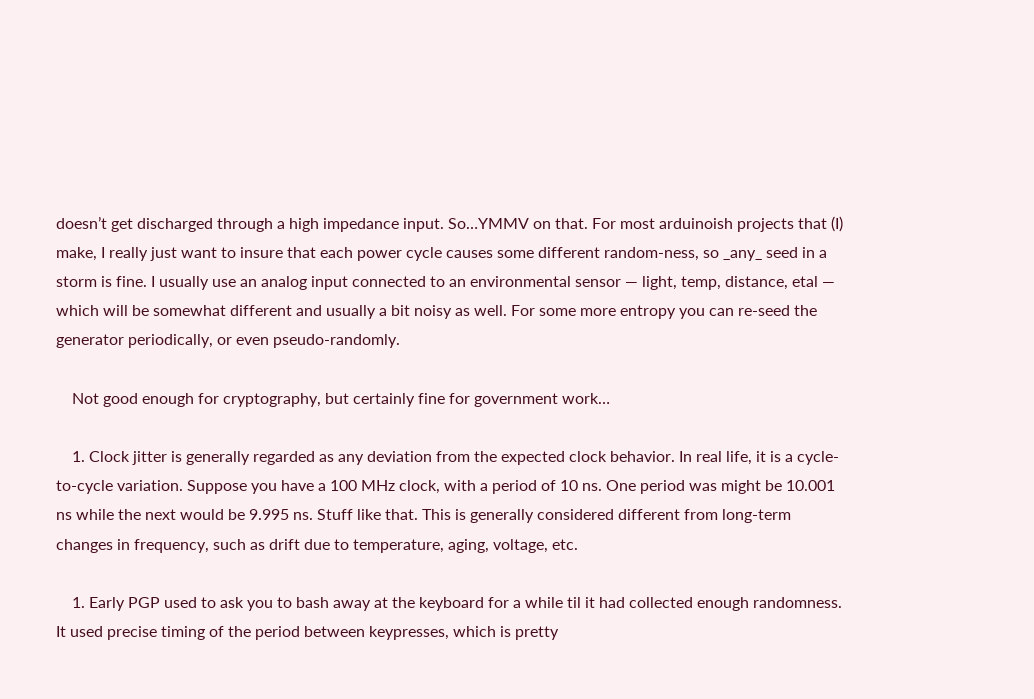doesn’t get discharged through a high impedance input. So…YMMV on that. For most arduinoish projects that (I) make, I really just want to insure that each power cycle causes some different random-ness, so _any_ seed in a storm is fine. I usually use an analog input connected to an environmental sensor — light, temp, distance, etal — which will be somewhat different and usually a bit noisy as well. For some more entropy you can re-seed the generator periodically, or even pseudo-randomly.

    Not good enough for cryptography, but certainly fine for government work…

    1. Clock jitter is generally regarded as any deviation from the expected clock behavior. In real life, it is a cycle-to-cycle variation. Suppose you have a 100 MHz clock, with a period of 10 ns. One period was might be 10.001 ns while the next would be 9.995 ns. Stuff like that. This is generally considered different from long-term changes in frequency, such as drift due to temperature, aging, voltage, etc.

    1. Early PGP used to ask you to bash away at the keyboard for a while til it had collected enough randomness. It used precise timing of the period between keypresses, which is pretty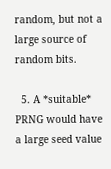random, but not a large source of random bits.

  5. A *suitable* PRNG would have a large seed value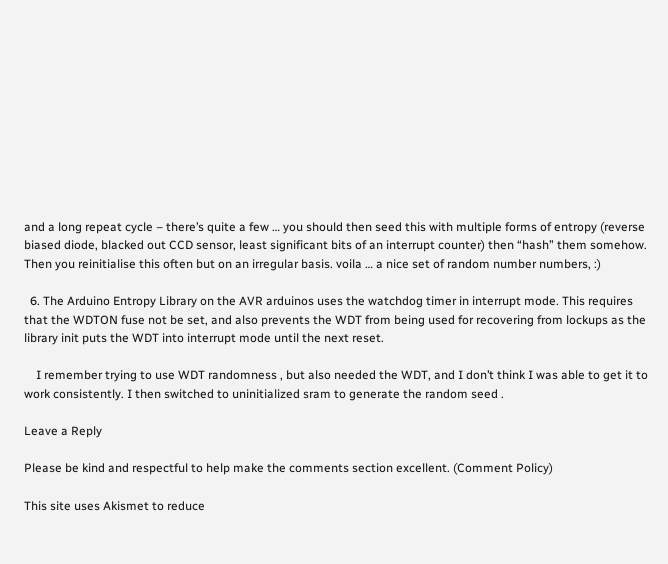and a long repeat cycle – there’s quite a few … you should then seed this with multiple forms of entropy (reverse biased diode, blacked out CCD sensor, least significant bits of an interrupt counter) then “hash” them somehow. Then you reinitialise this often but on an irregular basis. voila … a nice set of random number numbers, :)

  6. The Arduino Entropy Library on the AVR arduinos uses the watchdog timer in interrupt mode. This requires that the WDTON fuse not be set, and also prevents the WDT from being used for recovering from lockups as the library init puts the WDT into interrupt mode until the next reset.

    I remember trying to use WDT randomness , but also needed the WDT, and I don’t think I was able to get it to work consistently. I then switched to uninitialized sram to generate the random seed .

Leave a Reply

Please be kind and respectful to help make the comments section excellent. (Comment Policy)

This site uses Akismet to reduce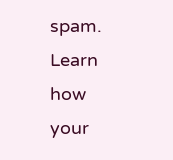spam. Learn how your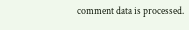comment data is processed.